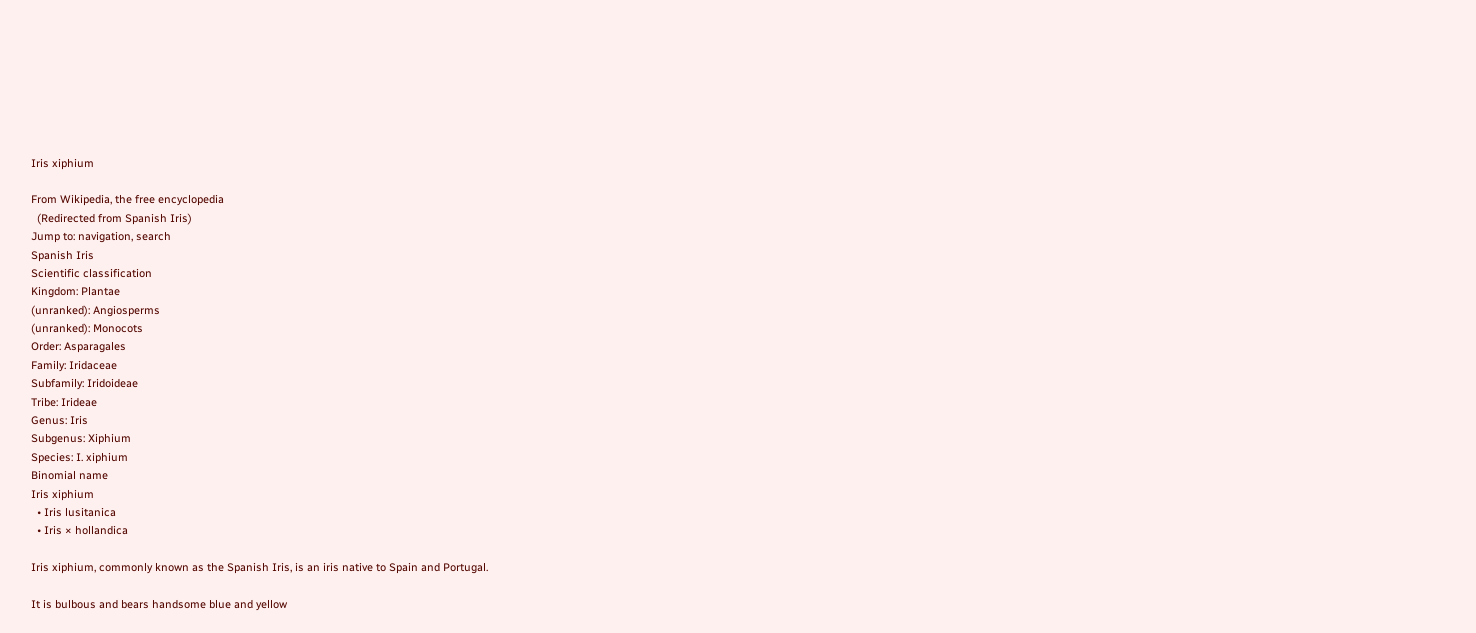Iris xiphium

From Wikipedia, the free encyclopedia
  (Redirected from Spanish Iris)
Jump to: navigation, search
Spanish Iris
Scientific classification
Kingdom: Plantae
(unranked): Angiosperms
(unranked): Monocots
Order: Asparagales
Family: Iridaceae
Subfamily: Iridoideae
Tribe: Irideae
Genus: Iris
Subgenus: Xiphium
Species: I. xiphium
Binomial name
Iris xiphium
  • Iris lusitanica
  • Iris × hollandica

Iris xiphium, commonly known as the Spanish Iris, is an iris native to Spain and Portugal.

It is bulbous and bears handsome blue and yellow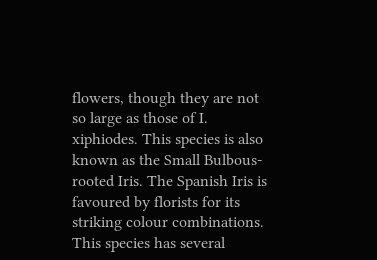flowers, though they are not so large as those of I. xiphiodes. This species is also known as the Small Bulbous-rooted Iris. The Spanish Iris is favoured by florists for its striking colour combinations. This species has several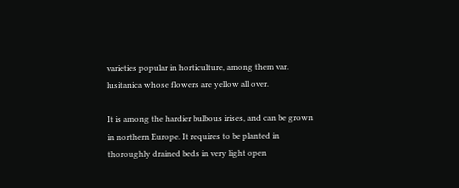varieties popular in horticulture, among them var. lusitanica whose flowers are yellow all over.

It is among the hardier bulbous irises, and can be grown in northern Europe. It requires to be planted in thoroughly drained beds in very light open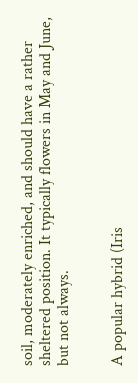soil, moderately enriched, and should have a rather sheltered position. It typically flowers in May and June, but not always.


A popular hybrid (Iris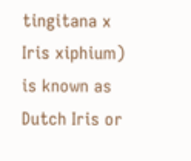tingitana x Iris xiphium) is known as Dutch Iris or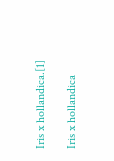Iris x hollandica.[1]

Iris x hollandica